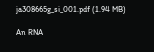ja308665g_si_001.pdf (1.94 MB)

An RNA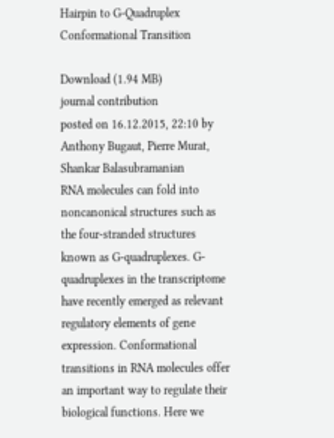Hairpin to G‑Quadruplex Conformational Transition

Download (1.94 MB)
journal contribution
posted on 16.12.2015, 22:10 by Anthony Bugaut, Pierre Murat, Shankar Balasubramanian
RNA molecules can fold into noncanonical structures such as the four-stranded structures known as G-quadruplexes. G-quadruplexes in the transcriptome have recently emerged as relevant regulatory elements of gene expression. Conformational transitions in RNA molecules offer an important way to regulate their biological functions. Here we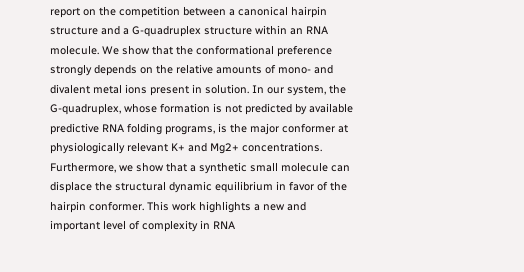report on the competition between a canonical hairpin structure and a G-quadruplex structure within an RNA molecule. We show that the conformational preference strongly depends on the relative amounts of mono- and divalent metal ions present in solution. In our system, the G-quadruplex, whose formation is not predicted by available predictive RNA folding programs, is the major conformer at physiologically relevant K+ and Mg2+ concentrations. Furthermore, we show that a synthetic small molecule can displace the structural dynamic equilibrium in favor of the hairpin conformer. This work highlights a new and important level of complexity in RNA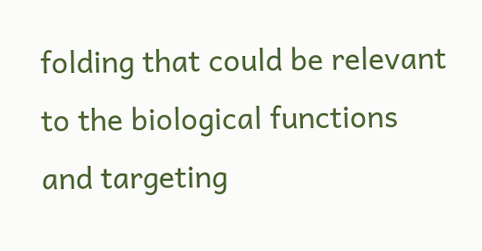folding that could be relevant to the biological functions and targeting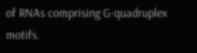of RNAs comprising G-quadruplex motifs.